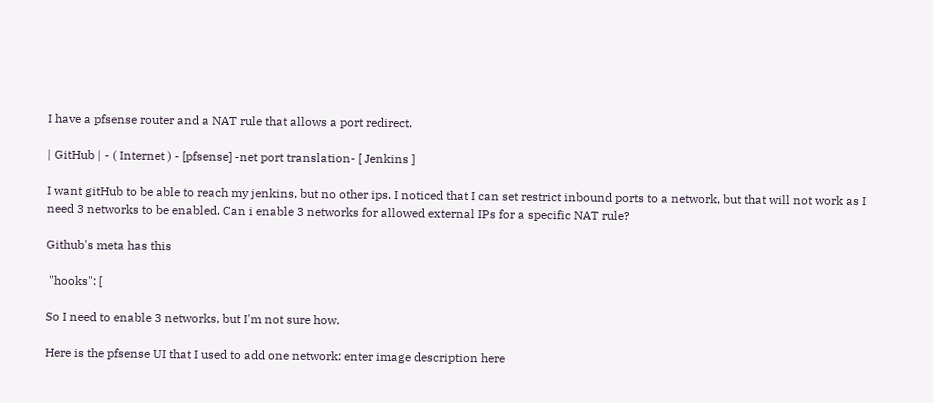I have a pfsense router and a NAT rule that allows a port redirect.

| GitHub | - ( Internet ) - [pfsense] -net port translation- [ Jenkins ]

I want gitHub to be able to reach my jenkins, but no other ips. I noticed that I can set restrict inbound ports to a network, but that will not work as I need 3 networks to be enabled. Can i enable 3 networks for allowed external IPs for a specific NAT rule?

Github's meta has this

 "hooks": [

So I need to enable 3 networks, but I'm not sure how.

Here is the pfsense UI that I used to add one network: enter image description here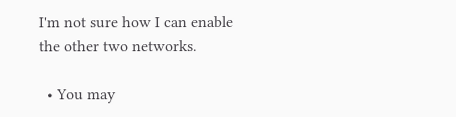I'm not sure how I can enable the other two networks.

  • You may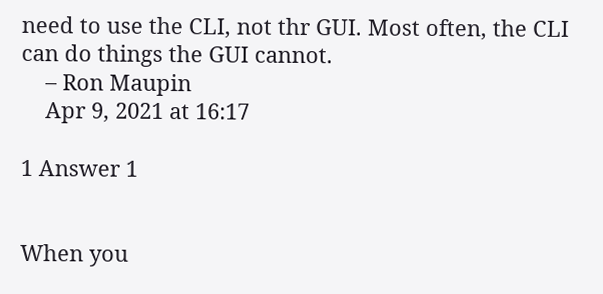need to use the CLI, not thr GUI. Most often, the CLI can do things the GUI cannot.
    – Ron Maupin
    Apr 9, 2021 at 16:17

1 Answer 1


When you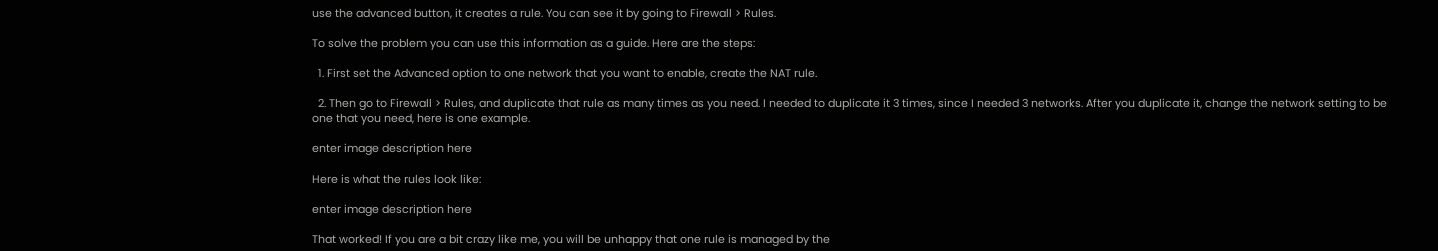use the advanced button, it creates a rule. You can see it by going to Firewall > Rules.

To solve the problem you can use this information as a guide. Here are the steps:

  1. First set the Advanced option to one network that you want to enable, create the NAT rule.

  2. Then go to Firewall > Rules, and duplicate that rule as many times as you need. I needed to duplicate it 3 times, since I needed 3 networks. After you duplicate it, change the network setting to be one that you need, here is one example.

enter image description here

Here is what the rules look like:

enter image description here

That worked! If you are a bit crazy like me, you will be unhappy that one rule is managed by the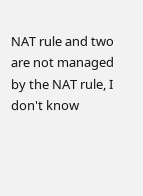NAT rule and two are not managed by the NAT rule, I don't know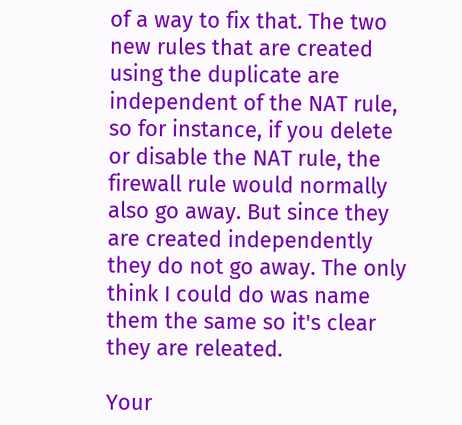of a way to fix that. The two new rules that are created using the duplicate are independent of the NAT rule, so for instance, if you delete or disable the NAT rule, the firewall rule would normally also go away. But since they are created independently they do not go away. The only think I could do was name them the same so it's clear they are releated.

Your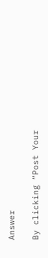Answer

By clicking “Post Your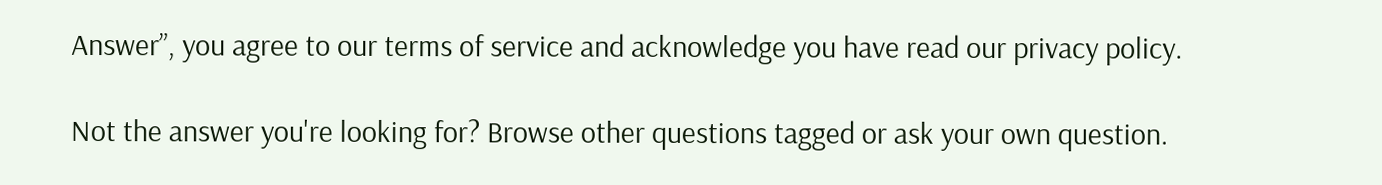Answer”, you agree to our terms of service and acknowledge you have read our privacy policy.

Not the answer you're looking for? Browse other questions tagged or ask your own question.